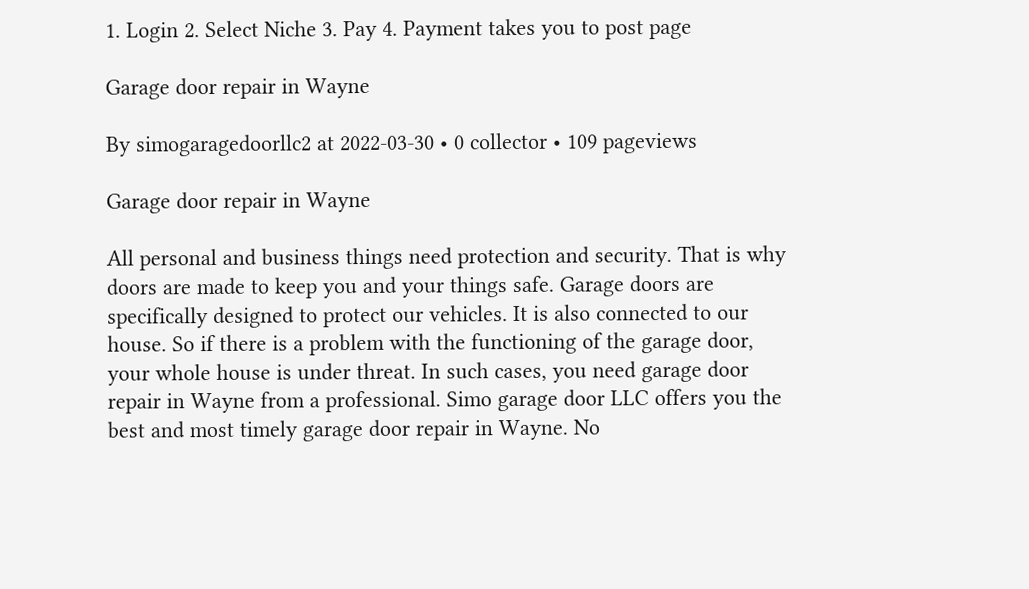1. Login 2. Select Niche 3. Pay 4. Payment takes you to post page

Garage door repair in Wayne

By simogaragedoorllc2 at 2022-03-30 • 0 collector • 109 pageviews

Garage door repair in Wayne

All personal and business things need protection and security. That is why doors are made to keep you and your things safe. Garage doors are specifically designed to protect our vehicles. It is also connected to our house. So if there is a problem with the functioning of the garage door, your whole house is under threat. In such cases, you need garage door repair in Wayne from a professional. Simo garage door LLC offers you the best and most timely garage door repair in Wayne. No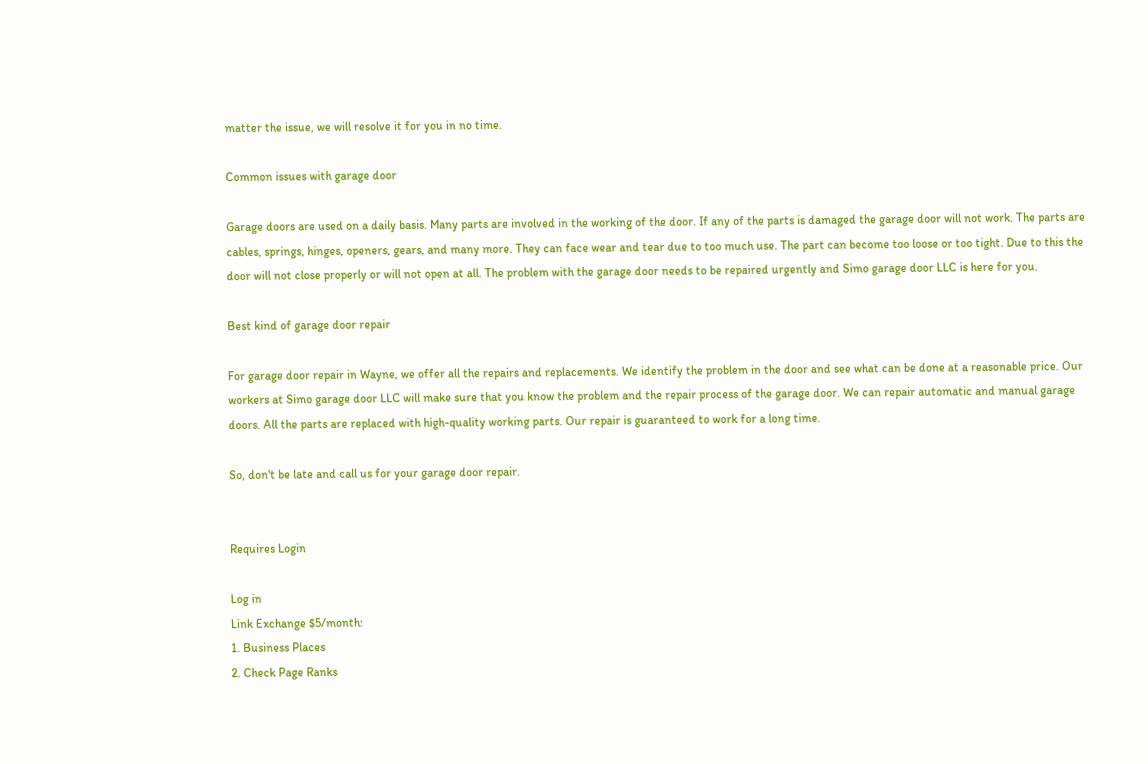matter the issue, we will resolve it for you in no time.

Common issues with garage door

Garage doors are used on a daily basis. Many parts are involved in the working of the door. If any of the parts is damaged the garage door will not work. The parts are cables, springs, hinges, openers, gears, and many more. They can face wear and tear due to too much use. The part can become too loose or too tight. Due to this the door will not close properly or will not open at all. The problem with the garage door needs to be repaired urgently and Simo garage door LLC is here for you.

Best kind of garage door repair

For garage door repair in Wayne, we offer all the repairs and replacements. We identify the problem in the door and see what can be done at a reasonable price. Our workers at Simo garage door LLC will make sure that you know the problem and the repair process of the garage door. We can repair automatic and manual garage doors. All the parts are replaced with high-quality working parts. Our repair is guaranteed to work for a long time.

So, don't be late and call us for your garage door repair.


Requires Login

Log in
Link Exchange $5/month:
1. Business Places
2. Check Page Ranks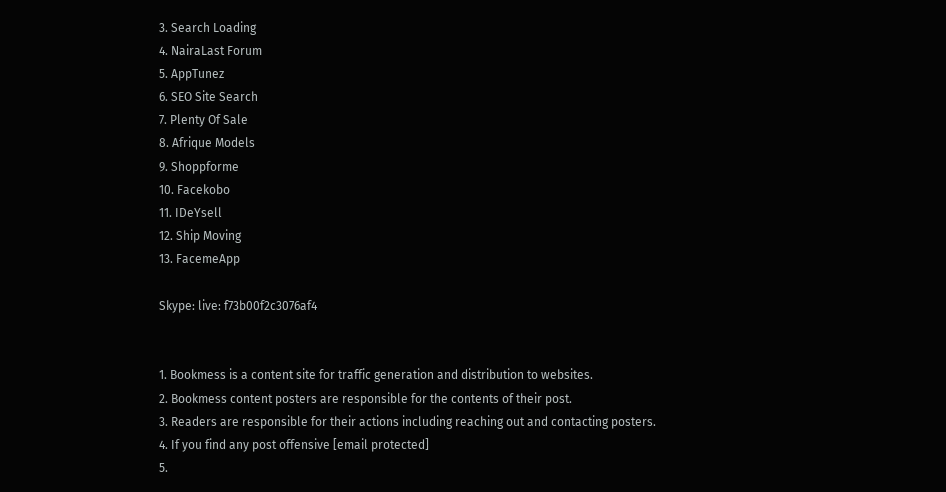3. Search Loading
4. NairaLast Forum
5. AppTunez
6. SEO Site Search
7. Plenty Of Sale
8. Afrique Models
9. Shoppforme
10. Facekobo
11. IDeYsell
12. Ship Moving
13. FacemeApp

Skype: live: f73b00f2c3076af4


1. Bookmess is a content site for traffic generation and distribution to websites.
2. Bookmess content posters are responsible for the contents of their post.
3. Readers are responsible for their actions including reaching out and contacting posters.
4. If you find any post offensive [email protected]
5.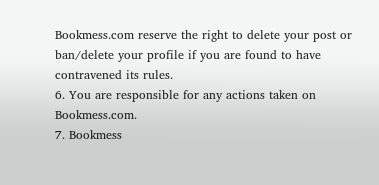Bookmess.com reserve the right to delete your post or ban/delete your profile if you are found to have contravened its rules.
6. You are responsible for any actions taken on Bookmess.com.
7. Bookmess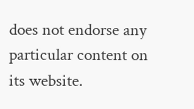does not endorse any particular content on its website.